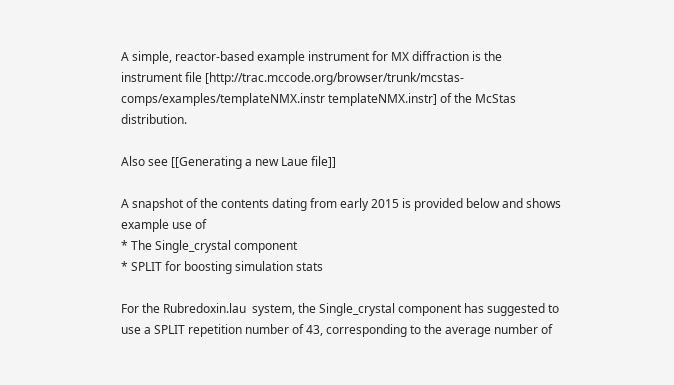A simple, reactor-based example instrument for MX diffraction is the instrument file [http://trac.mccode.org/browser/trunk/mcstas-comps/examples/templateNMX.instr templateNMX.instr] of the McStas distribution.

Also see [[Generating a new Laue file]]

A snapshot of the contents dating from early 2015 is provided below and shows example use of
* The Single_crystal component
* SPLIT for boosting simulation stats

For the Rubredoxin.lau  system, the Single_crystal component has suggested to use a SPLIT repetition number of 43, corresponding to the average number of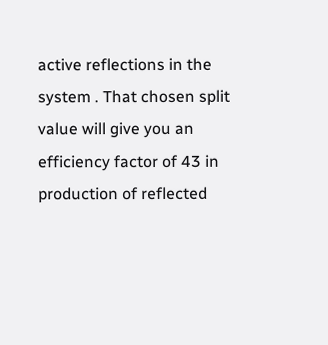active reflections in the system . That chosen split value will give you an efficiency factor of 43 in production of reflected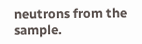neutrons from the sample.